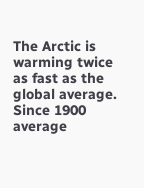The Arctic is warming twice as fast as the global average. Since 1900 average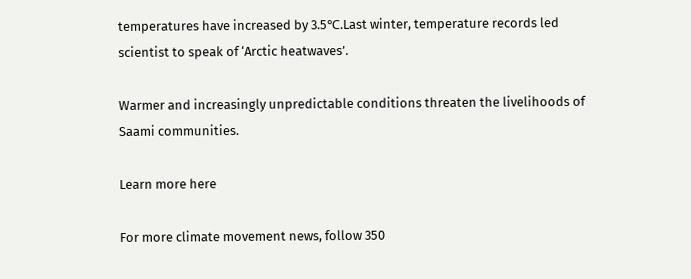temperatures have increased by 3.5℃.Last winter, temperature records led scientist to speak of ‘Arctic heatwaves’.

Warmer and increasingly unpredictable conditions threaten the livelihoods of Saami communities.

Learn more here

For more climate movement news, follow 350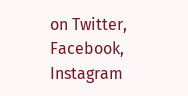on Twitter, Facebook, Instagram